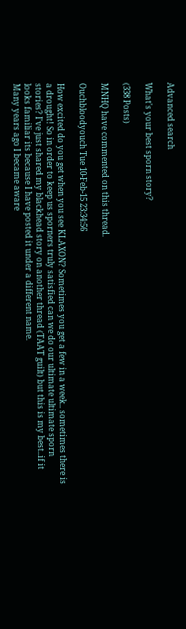Advanced search

What's your best sporn story?

(338 Posts)

MNHQ have commented on this thread.

Ouchbloodyouch Tue 10-Feb-15 23:34:56

How excited do you get when you see KLAXON? Sometimes you get a few in a week.. sometimes there is a drought! So in order to keep us sporners truly satisfied can we do our ultimate ultimate sporn stories? I've just shared my blackhead story on another thread (TAAT guilt) but this is my best..if it looks familiar its because I have posted it under a different name.
Many years ago I became aware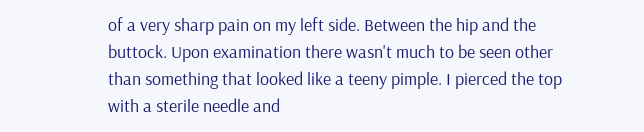of a very sharp pain on my left side. Between the hip and the buttock. Upon examination there wasn't much to be seen other than something that looked like a teeny pimple. I pierced the top with a sterile needle and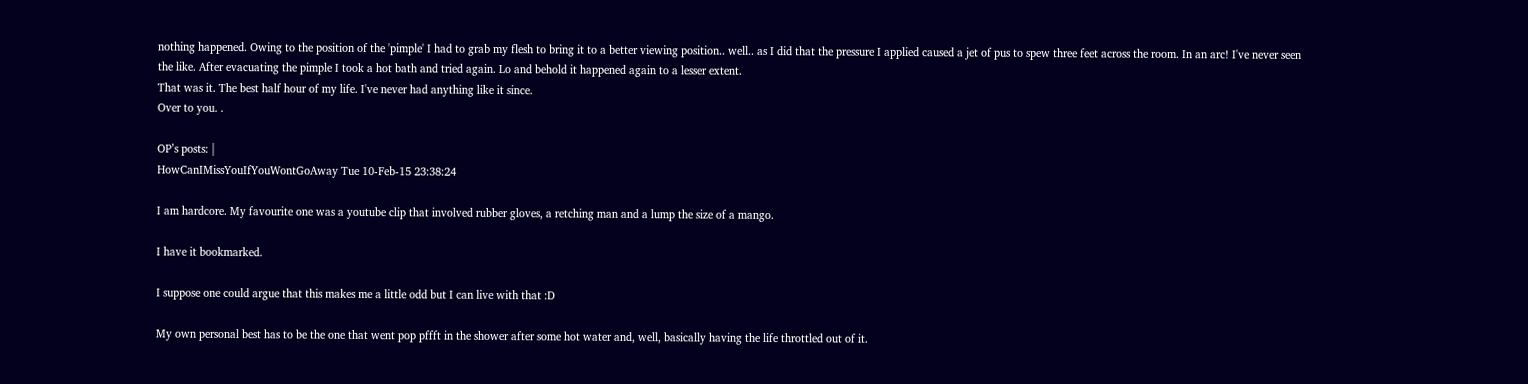nothing happened. Owing to the position of the 'pimple' I had to grab my flesh to bring it to a better viewing position.. well.. as I did that the pressure I applied caused a jet of pus to spew three feet across the room. In an arc! I've never seen the like. After evacuating the pimple I took a hot bath and tried again. Lo and behold it happened again to a lesser extent.
That was it. The best half hour of my life. I've never had anything like it since.
Over to you. .

OP’s posts: |
HowCanIMissYouIfYouWontGoAway Tue 10-Feb-15 23:38:24

I am hardcore. My favourite one was a youtube clip that involved rubber gloves, a retching man and a lump the size of a mango.

I have it bookmarked.

I suppose one could argue that this makes me a little odd but I can live with that :D

My own personal best has to be the one that went pop pffft in the shower after some hot water and, well, basically having the life throttled out of it.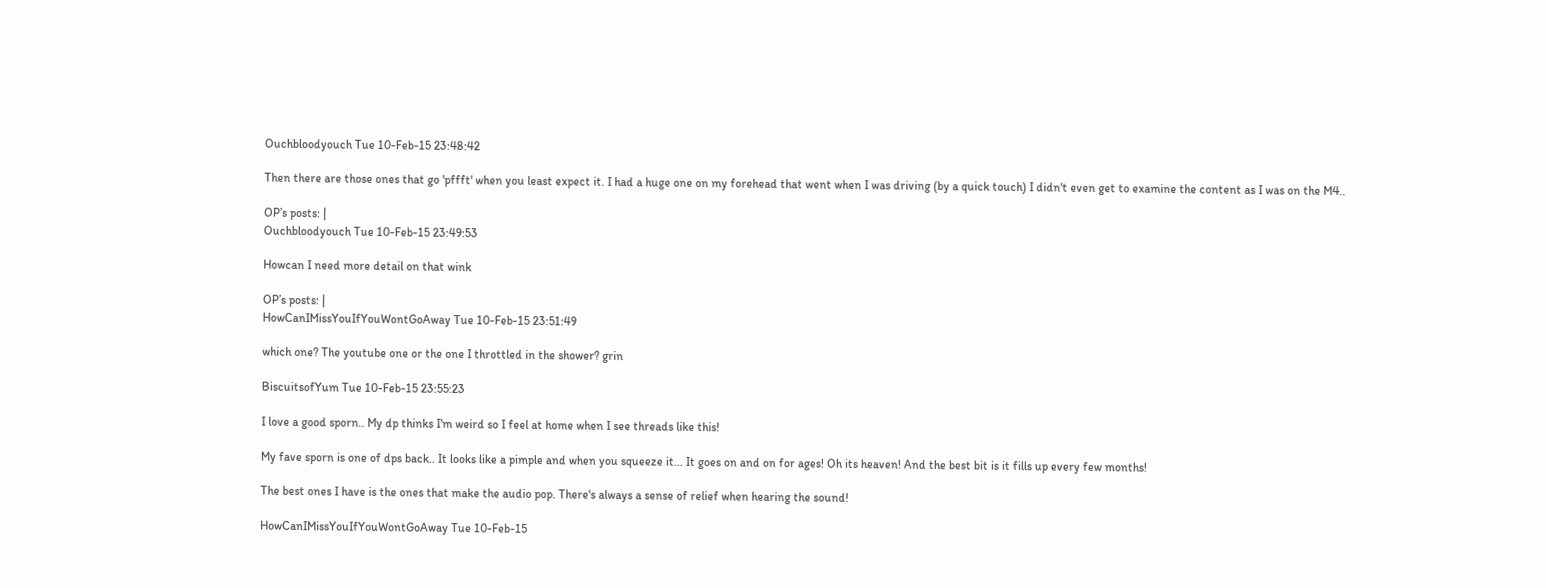Ouchbloodyouch Tue 10-Feb-15 23:48:42

Then there are those ones that go 'pffft' when you least expect it. I had a huge one on my forehead that went when I was driving (by a quick touch) I didn't even get to examine the content as I was on the M4..

OP’s posts: |
Ouchbloodyouch Tue 10-Feb-15 23:49:53

Howcan I need more detail on that wink

OP’s posts: |
HowCanIMissYouIfYouWontGoAway Tue 10-Feb-15 23:51:49

which one? The youtube one or the one I throttled in the shower? grin

BiscuitsofYum Tue 10-Feb-15 23:55:23

I love a good sporn.. My dp thinks I'm weird so I feel at home when I see threads like this!

My fave sporn is one of dps back.. It looks like a pimple and when you squeeze it... It goes on and on for ages! Oh its heaven! And the best bit is it fills up every few months!

The best ones I have is the ones that make the audio pop. There's always a sense of relief when hearing the sound!

HowCanIMissYouIfYouWontGoAway Tue 10-Feb-15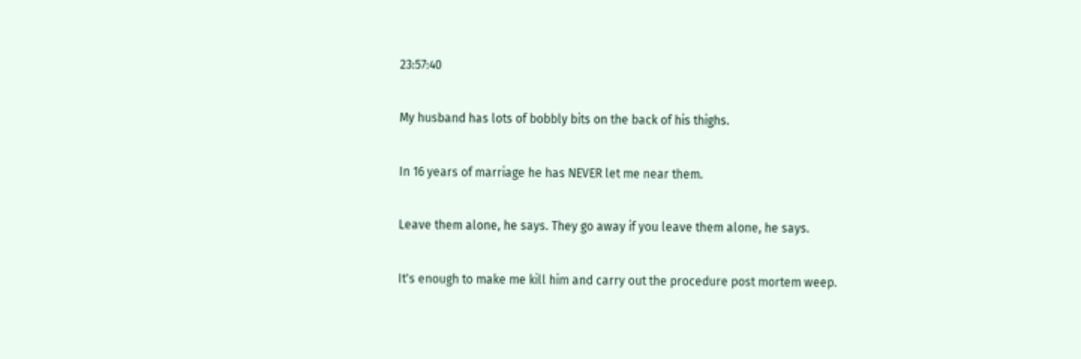23:57:40

My husband has lots of bobbly bits on the back of his thighs.

In 16 years of marriage he has NEVER let me near them.

Leave them alone, he says. They go away if you leave them alone, he says.

It's enough to make me kill him and carry out the procedure post mortem weep.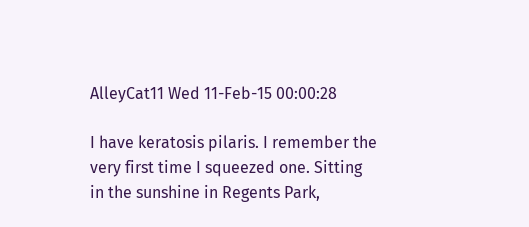AlleyCat11 Wed 11-Feb-15 00:00:28

I have keratosis pilaris. I remember the very first time I squeezed one. Sitting in the sunshine in Regents Park,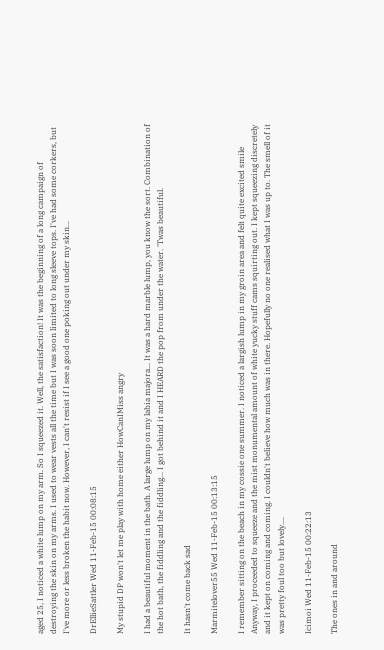aged 25, I noticed a white lump on my arm. So I squeezed it. Well, the satisfaction! It was the beginning of a long campaign of destroying the skin on my arms. I used to wear vests all the time but I was soon limited to long sleeve tops. I've had some corkers, but I've more or less broken the habit now. However, I can't resist if I see a good one poking out under my skin...

DrEllieSattler Wed 11-Feb-15 00:08:15

My stupid DP won't let me play with home either HowCanIMiss angry

I had a beautiful moment in the bath. A large lump on my labia majora... It was a hard marble lump, you know the sort. Combination of the hot bath, the fiddling and the fiddling... I got behind it and I HEARD the pop from under the water. 'Twas beautiful.

It hasn't come back sad

Marmitelover55 Wed 11-Feb-15 00:13:15

I remember sitting on the beach in my cossie one summer. I noticed a largish lump in my groin area and felt quite excited smile Anyway, I proceeded to squeeze and the mist monumental amount of white yucky stuff cams squirting out. I kept squeezing discretely and it kept on coming and coming. I couldn't believe how much was in there. Hopefully no one realised what I was up to. The smell of it was pretty foul too but lovely....

Icimoi Wed 11-Feb-15 00:22:13

The ones in and around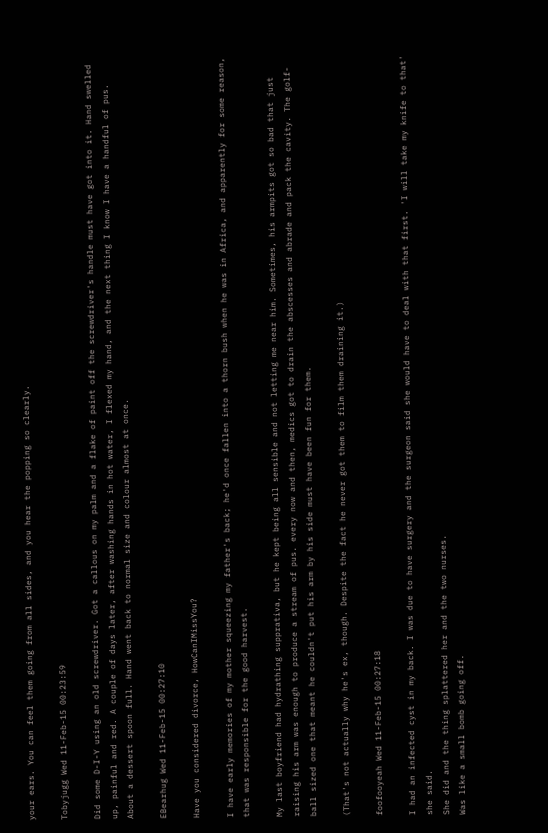your ears. You can feel them going from all sides, and you hear the popping so clearly.

Tobyjugg Wed 11-Feb-15 00:23:59

Did some D-I-Y using an old screwdriver. Got a callous on my palm and a flake of paint off the screwdriver's handle must have got into it. Hand swelled up, painful and red. A couple of days later, after washing hands in hot water, I flexed my hand, and the next thing I know I have a handful of pus. About a dessert spoon full. Hand went back to normal size and colour almost at once.

EBearhug Wed 11-Feb-15 00:27:10

Have you considered divorce, HowCanIMissYou?

I have early memories of my mother squeezing my father's back; he'd once fallen into a thorn bush when he was in Africa, and apparently for some reason, that was responsible for the good harvest.

My last boyfriend had hydrathing supprativa, but he kept being all sensible and not letting me near him. Sometimes, his armpits got so bad that just raising his arm was enough to produce a stream of pus. every now and then, medics got to drain the abscesses and abrade and pack the cavity. The golf-ball sized one that meant he couldn't put his arm by his side must have been fun for them.

(That's not actually why he's ex, though. Despite the fact he never got them to film them draining it.)

foofooyeah Wed 11-Feb-15 00:27:18

I had an infected cyst in my back. I was due to have surgery and the surgeon said she would have to deal with that first. 'I will take my knife to that' she said.
She did and the thing splattered her and the two nurses.
Was like a small bomb going off.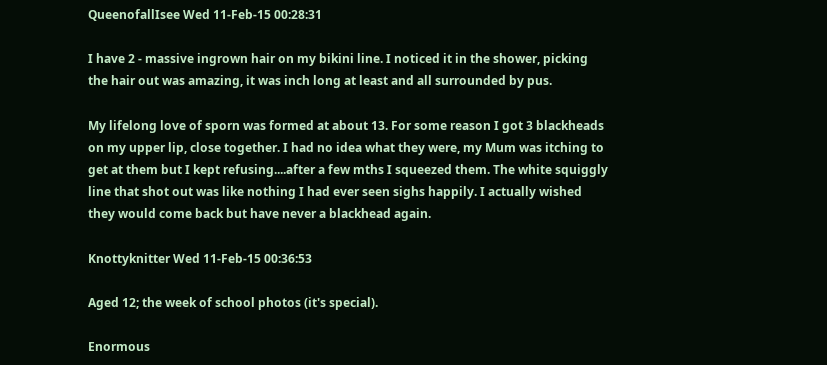QueenofallIsee Wed 11-Feb-15 00:28:31

I have 2 - massive ingrown hair on my bikini line. I noticed it in the shower, picking the hair out was amazing, it was inch long at least and all surrounded by pus.

My lifelong love of sporn was formed at about 13. For some reason I got 3 blackheads on my upper lip, close together. I had no idea what they were, my Mum was itching to get at them but I kept refusing....after a few mths I squeezed them. The white squiggly line that shot out was like nothing I had ever seen sighs happily. I actually wished they would come back but have never a blackhead again.

Knottyknitter Wed 11-Feb-15 00:36:53

Aged 12; the week of school photos (it's special).

Enormous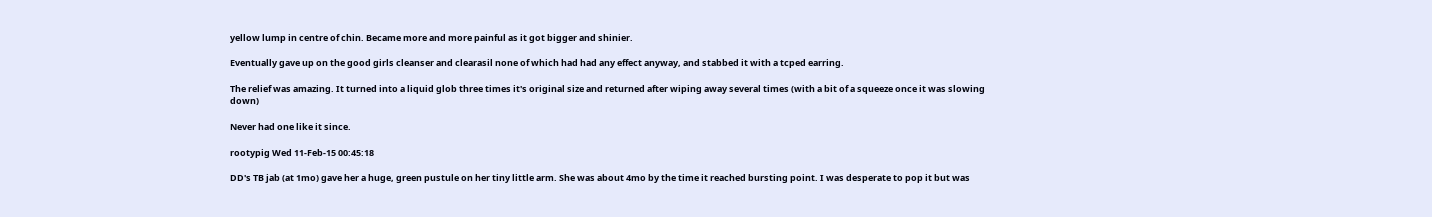yellow lump in centre of chin. Became more and more painful as it got bigger and shinier.

Eventually gave up on the good girls cleanser and clearasil none of which had had any effect anyway, and stabbed it with a tcped earring.

The relief was amazing. It turned into a liquid glob three times it's original size and returned after wiping away several times (with a bit of a squeeze once it was slowing down)

Never had one like it since.

rootypig Wed 11-Feb-15 00:45:18

DD's TB jab (at 1mo) gave her a huge, green pustule on her tiny little arm. She was about 4mo by the time it reached bursting point. I was desperate to pop it but was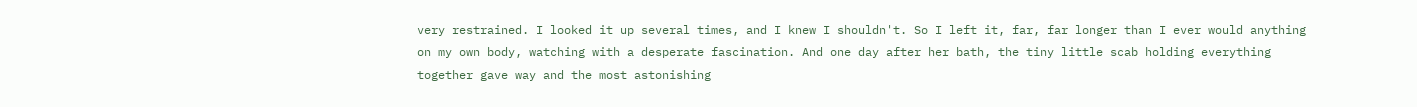very restrained. I looked it up several times, and I knew I shouldn't. So I left it, far, far longer than I ever would anything on my own body, watching with a desperate fascination. And one day after her bath, the tiny little scab holding everything together gave way and the most astonishing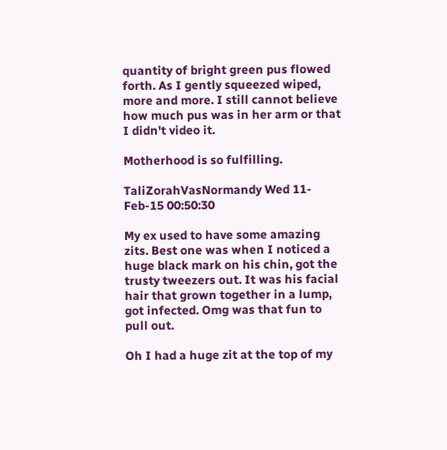quantity of bright green pus flowed forth. As I gently squeezed wiped, more and more. I still cannot believe how much pus was in her arm or that I didn't video it.

Motherhood is so fulfilling.

TaliZorahVasNormandy Wed 11-Feb-15 00:50:30

My ex used to have some amazing zits. Best one was when I noticed a huge black mark on his chin, got the trusty tweezers out. It was his facial hair that grown together in a lump, got infected. Omg was that fun to pull out.

Oh I had a huge zit at the top of my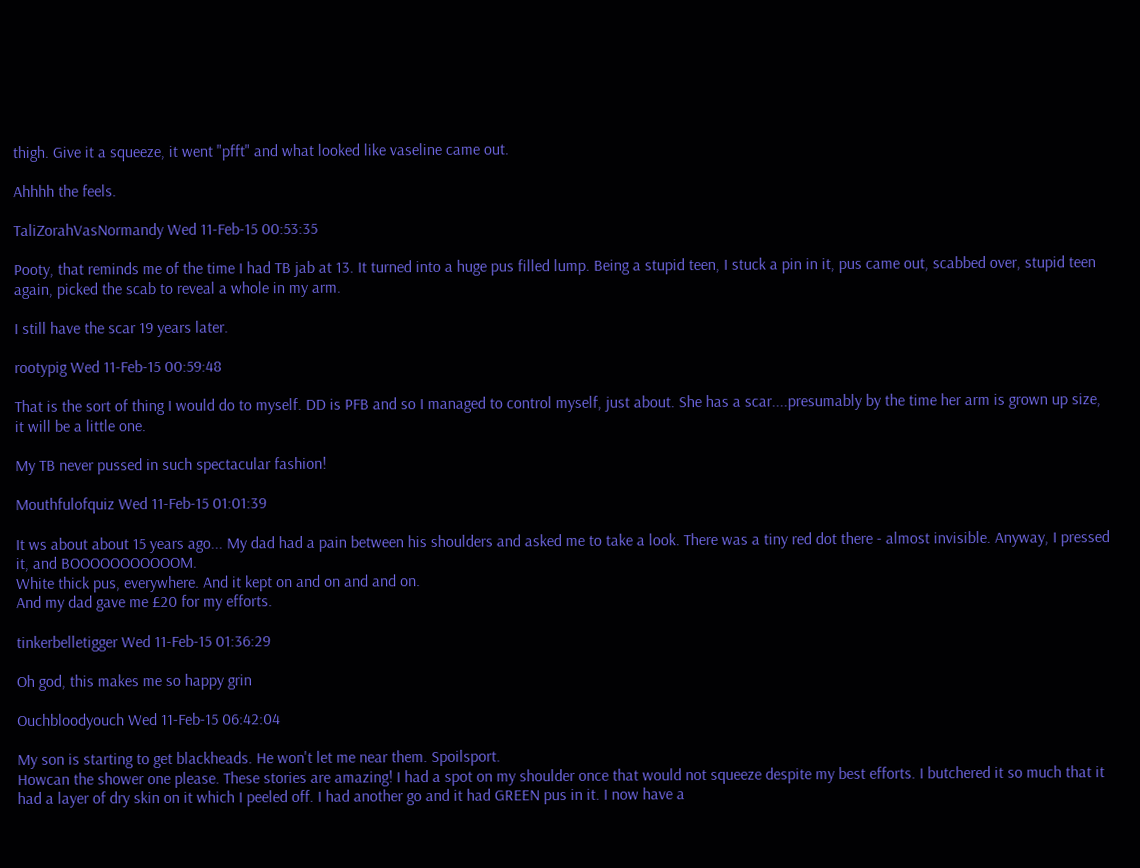thigh. Give it a squeeze, it went "pfft" and what looked like vaseline came out.

Ahhhh the feels.

TaliZorahVasNormandy Wed 11-Feb-15 00:53:35

Pooty, that reminds me of the time I had TB jab at 13. It turned into a huge pus filled lump. Being a stupid teen, I stuck a pin in it, pus came out, scabbed over, stupid teen again, picked the scab to reveal a whole in my arm.

I still have the scar 19 years later.

rootypig Wed 11-Feb-15 00:59:48

That is the sort of thing I would do to myself. DD is PFB and so I managed to control myself, just about. She has a scar....presumably by the time her arm is grown up size, it will be a little one.

My TB never pussed in such spectacular fashion!

Mouthfulofquiz Wed 11-Feb-15 01:01:39

It ws about about 15 years ago... My dad had a pain between his shoulders and asked me to take a look. There was a tiny red dot there - almost invisible. Anyway, I pressed it, and BOOOOOOOOOOOM.
White thick pus, everywhere. And it kept on and on and and on.
And my dad gave me £20 for my efforts.

tinkerbelletigger Wed 11-Feb-15 01:36:29

Oh god, this makes me so happy grin

Ouchbloodyouch Wed 11-Feb-15 06:42:04

My son is starting to get blackheads. He won't let me near them. Spoilsport.
Howcan the shower one please. These stories are amazing! I had a spot on my shoulder once that would not squeeze despite my best efforts. I butchered it so much that it had a layer of dry skin on it which I peeled off. I had another go and it had GREEN pus in it. I now have a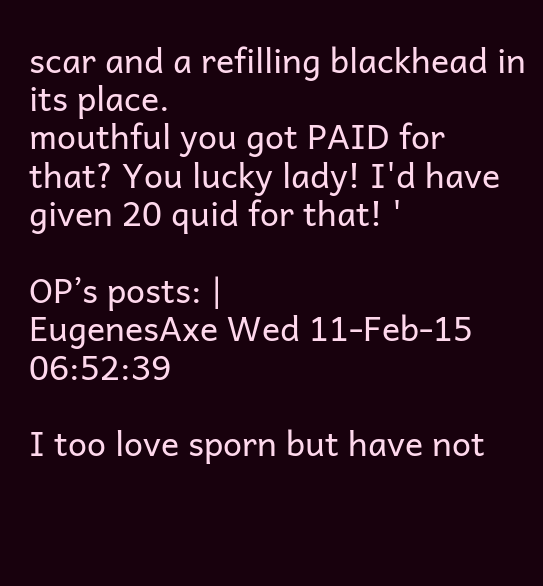scar and a refilling blackhead in its place.
mouthful you got PAID for that? You lucky lady! I'd have given 20 quid for that! '

OP’s posts: |
EugenesAxe Wed 11-Feb-15 06:52:39

I too love sporn but have not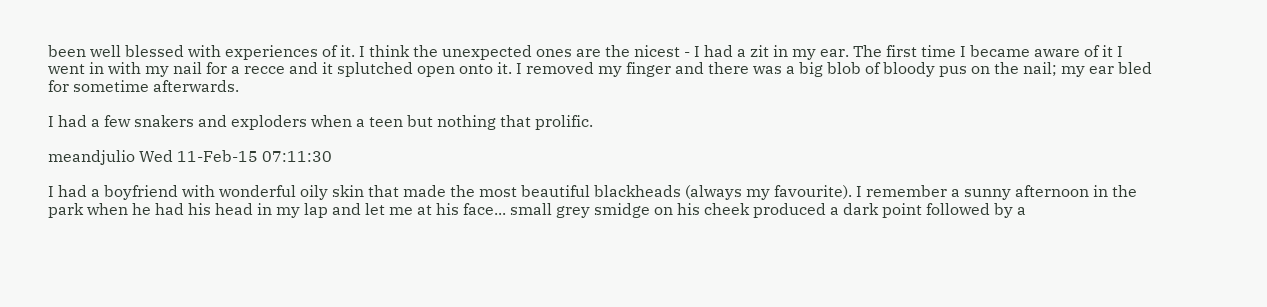been well blessed with experiences of it. I think the unexpected ones are the nicest - I had a zit in my ear. The first time I became aware of it I went in with my nail for a recce and it splutched open onto it. I removed my finger and there was a big blob of bloody pus on the nail; my ear bled for sometime afterwards.

I had a few snakers and exploders when a teen but nothing that prolific.

meandjulio Wed 11-Feb-15 07:11:30

I had a boyfriend with wonderful oily skin that made the most beautiful blackheads (always my favourite). I remember a sunny afternoon in the park when he had his head in my lap and let me at his face... small grey smidge on his cheek produced a dark point followed by a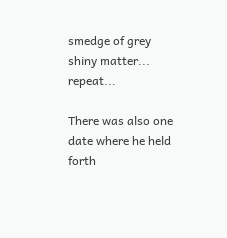smedge of grey shiny matter... repeat...

There was also one date where he held forth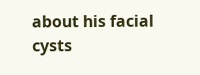about his facial cysts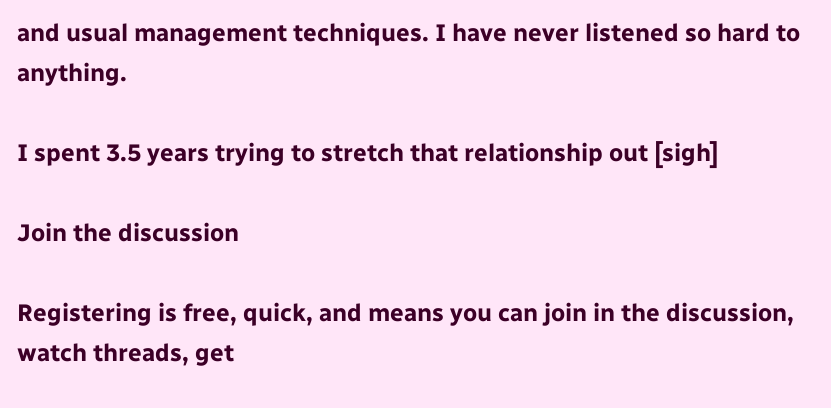and usual management techniques. I have never listened so hard to anything.

I spent 3.5 years trying to stretch that relationship out [sigh]

Join the discussion

Registering is free, quick, and means you can join in the discussion, watch threads, get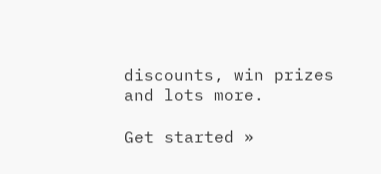discounts, win prizes and lots more.

Get started »